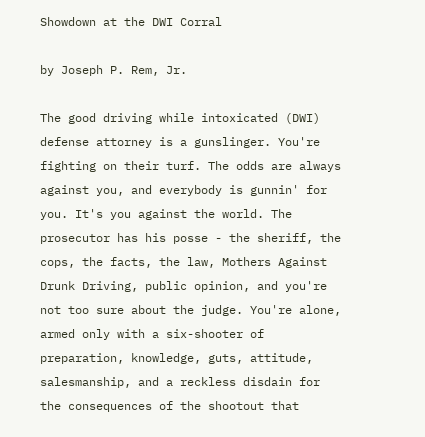Showdown at the DWI Corral

by Joseph P. Rem, Jr.

The good driving while intoxicated (DWI) defense attorney is a gunslinger. You're fighting on their turf. The odds are always against you, and everybody is gunnin' for you. It's you against the world. The prosecutor has his posse - the sheriff, the cops, the facts, the law, Mothers Against Drunk Driving, public opinion, and you're not too sure about the judge. You're alone, armed only with a six-shooter of preparation, knowledge, guts, attitude, salesmanship, and a reckless disdain for the consequences of the shootout that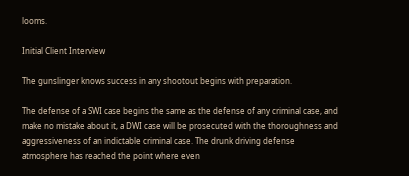looms.

Initial Client Interview

The gunslinger knows success in any shootout begins with preparation.

The defense of a SWI case begins the same as the defense of any criminal case, and make no mistake about it, a DWI case will be prosecuted with the thoroughness and aggressiveness of an indictable criminal case. The drunk driving defense atmosphere has reached the point where even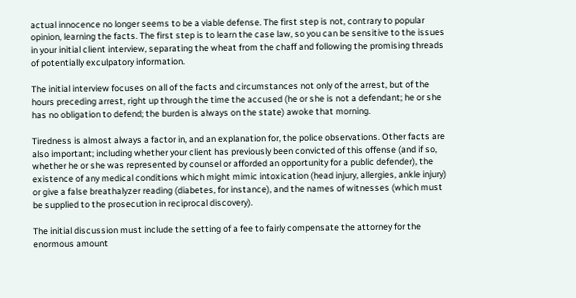actual innocence no longer seems to be a viable defense. The first step is not, contrary to popular opinion, learning the facts. The first step is to learn the case law, so you can be sensitive to the issues in your initial client interview, separating the wheat from the chaff and following the promising threads of potentially exculpatory information.

The initial interview focuses on all of the facts and circumstances not only of the arrest, but of the hours preceding arrest, right up through the time the accused (he or she is not a defendant; he or she has no obligation to defend; the burden is always on the state) awoke that morning.

Tiredness is almost always a factor in, and an explanation for, the police observations. Other facts are also important; including whether your client has previously been convicted of this offense (and if so, whether he or she was represented by counsel or afforded an opportunity for a public defender), the existence of any medical conditions which might mimic intoxication (head injury, allergies, ankle injury) or give a false breathalyzer reading (diabetes, for instance), and the names of witnesses (which must be supplied to the prosecution in reciprocal discovery).

The initial discussion must include the setting of a fee to fairly compensate the attorney for the enormous amount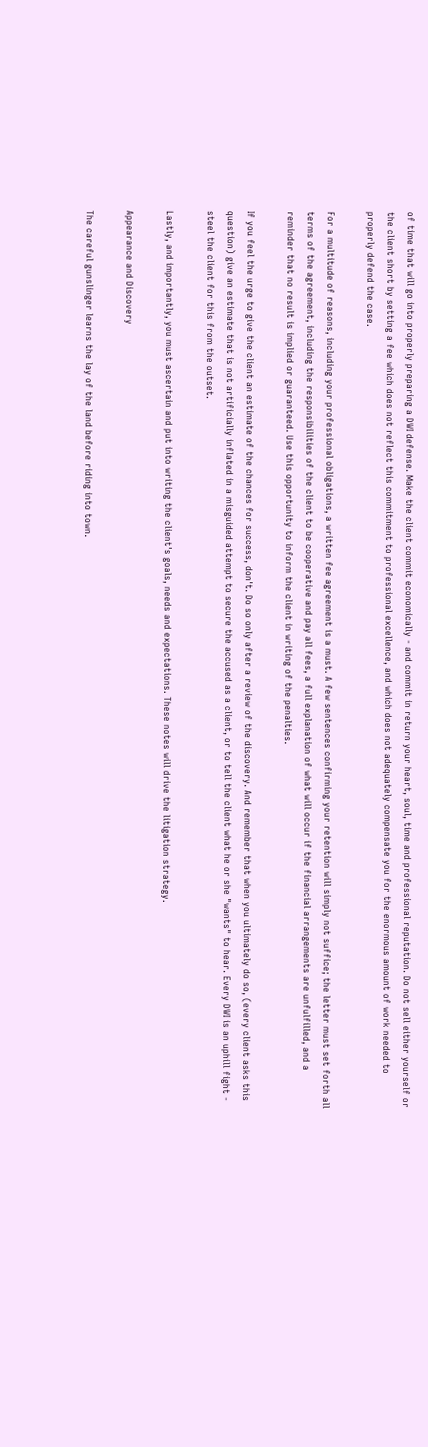of time that will go into properly preparing a DWI defense. Make the client commit economically - and commit in return your heart, soul, time and professional reputation. Do not sell either yourself or the client short by setting a fee which does not reflect this commitment to professional excellence, and which does not adequately compensate you for the enormous amount of work needed to properly defend the case.

For a multitude of reasons, including your professional obligations, a written fee agreement is a must. A few sentences confirming your retention will simply not suffice; the letter must set forth all terms of the agreement, including the responsibilities of the client to be cooperative and pay all fees, a full explanation of what will occur if the financial arrangements are unfulfilled, and a reminder that no result is implied or guaranteed. Use this opportunity to inform the client in writing of the penalties.

If you feel the urge to give the client an estimate of the chances for success, don't. Do so only after a review of the discovery. And remember that when you ultimately do so, (every client asks this question) give an estimate that is not artificially inflated in a misguided attempt to secure the accused as a client, or to tell the client what he or she "wants" to hear. Every DWI is an uphill fight - steel the client for this from the outset.

Lastly, and importantly, you must ascertain and put into writing the client's goals, needs and expectations. These notes will drive the litigation strategy.

Appearance and Discovery

The careful gunslinger learns the lay of the land before riding into town.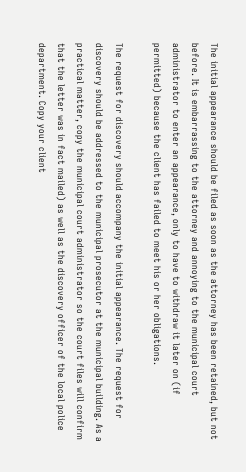The initial appearance should be filed as soon as the attorney has been retained, but not before. It is embarrassing to the attorney and annoying to the municipal court administrator to enter an appearance, only to have to withdraw it later on (if permitted) because the client has failed to meet his or her obligations.

The request for discovery should accompany the initial appearance. The request for discovery should be addressed to the municipal prosecutor at the municipal building. As a practical matter, copy the municipal court administrator so the court files will confirm that the letter was in fact mailed) as well as the discovery officer of the local police department. Copy your client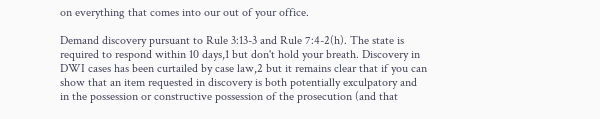on everything that comes into our out of your office.

Demand discovery pursuant to Rule 3:13-3 and Rule 7:4-2(h). The state is required to respond within 10 days,1 but don't hold your breath. Discovery in DWI cases has been curtailed by case law,2 but it remains clear that if you can show that an item requested in discovery is both potentially exculpatory and in the possession or constructive possession of the prosecution (and that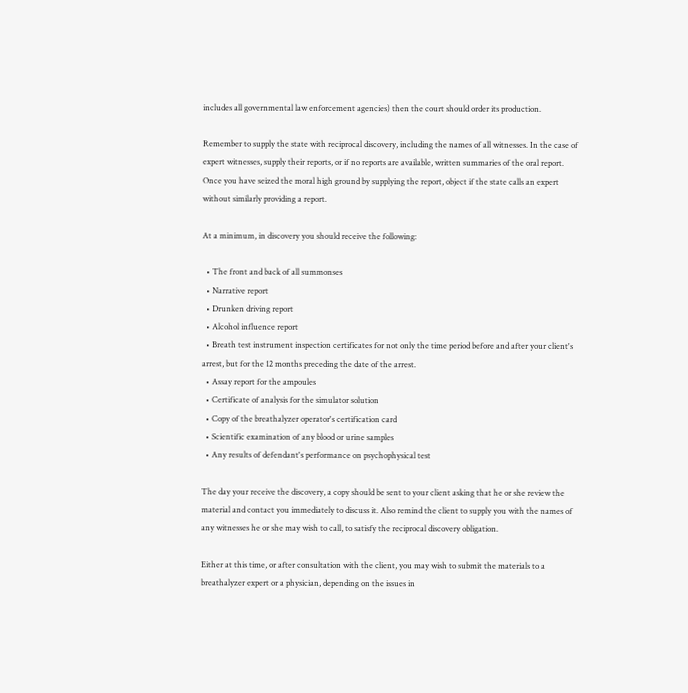includes all governmental law enforcement agencies) then the court should order its production.

Remember to supply the state with reciprocal discovery, including the names of all witnesses. In the case of expert witnesses, supply their reports, or if no reports are available, written summaries of the oral report. Once you have seized the moral high ground by supplying the report, object if the state calls an expert without similarly providing a report.

At a minimum, in discovery you should receive the following:

  • The front and back of all summonses
  • Narrative report
  • Drunken driving report
  • Alcohol influence report
  • Breath test instrument inspection certificates for not only the time period before and after your client's arrest, but for the 12 months preceding the date of the arrest.
  • Assay report for the ampoules
  • Certificate of analysis for the simulator solution
  • Copy of the breathalyzer operator's certification card
  • Scientific examination of any blood or urine samples
  • Any results of defendant's performance on psychophysical test

The day your receive the discovery, a copy should be sent to your client asking that he or she review the material and contact you immediately to discuss it. Also remind the client to supply you with the names of any witnesses he or she may wish to call, to satisfy the reciprocal discovery obligation.

Either at this time, or after consultation with the client, you may wish to submit the materials to a breathalyzer expert or a physician, depending on the issues in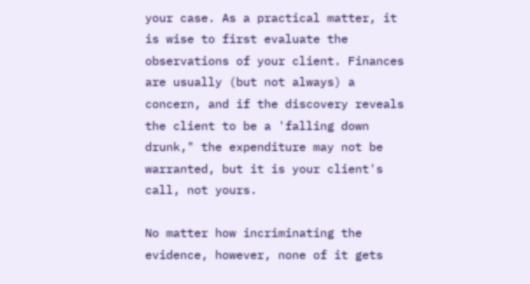your case. As a practical matter, it is wise to first evaluate the observations of your client. Finances are usually (but not always) a concern, and if the discovery reveals the client to be a 'falling down drunk," the expenditure may not be warranted, but it is your client's call, not yours.

No matter how incriminating the evidence, however, none of it gets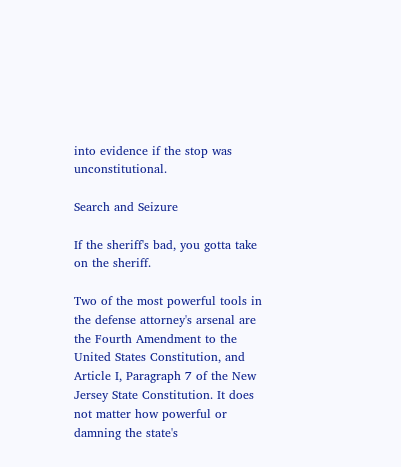into evidence if the stop was unconstitutional.

Search and Seizure

If the sheriff's bad, you gotta take on the sheriff.

Two of the most powerful tools in the defense attorney's arsenal are the Fourth Amendment to the United States Constitution, and Article I, Paragraph 7 of the New Jersey State Constitution. It does not matter how powerful or damning the state's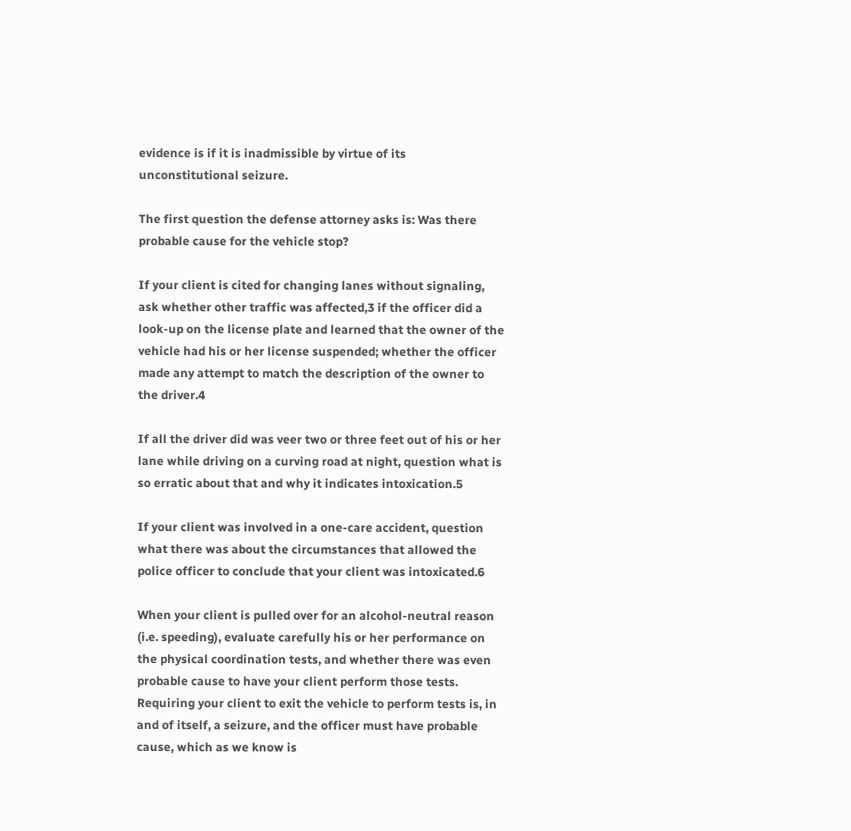evidence is if it is inadmissible by virtue of its unconstitutional seizure.

The first question the defense attorney asks is: Was there probable cause for the vehicle stop?

If your client is cited for changing lanes without signaling, ask whether other traffic was affected,3 if the officer did a look-up on the license plate and learned that the owner of the vehicle had his or her license suspended; whether the officer made any attempt to match the description of the owner to the driver.4

If all the driver did was veer two or three feet out of his or her lane while driving on a curving road at night, question what is so erratic about that and why it indicates intoxication.5

If your client was involved in a one-care accident, question what there was about the circumstances that allowed the police officer to conclude that your client was intoxicated.6

When your client is pulled over for an alcohol-neutral reason (i.e. speeding), evaluate carefully his or her performance on the physical coordination tests, and whether there was even probable cause to have your client perform those tests. Requiring your client to exit the vehicle to perform tests is, in and of itself, a seizure, and the officer must have probable cause, which as we know is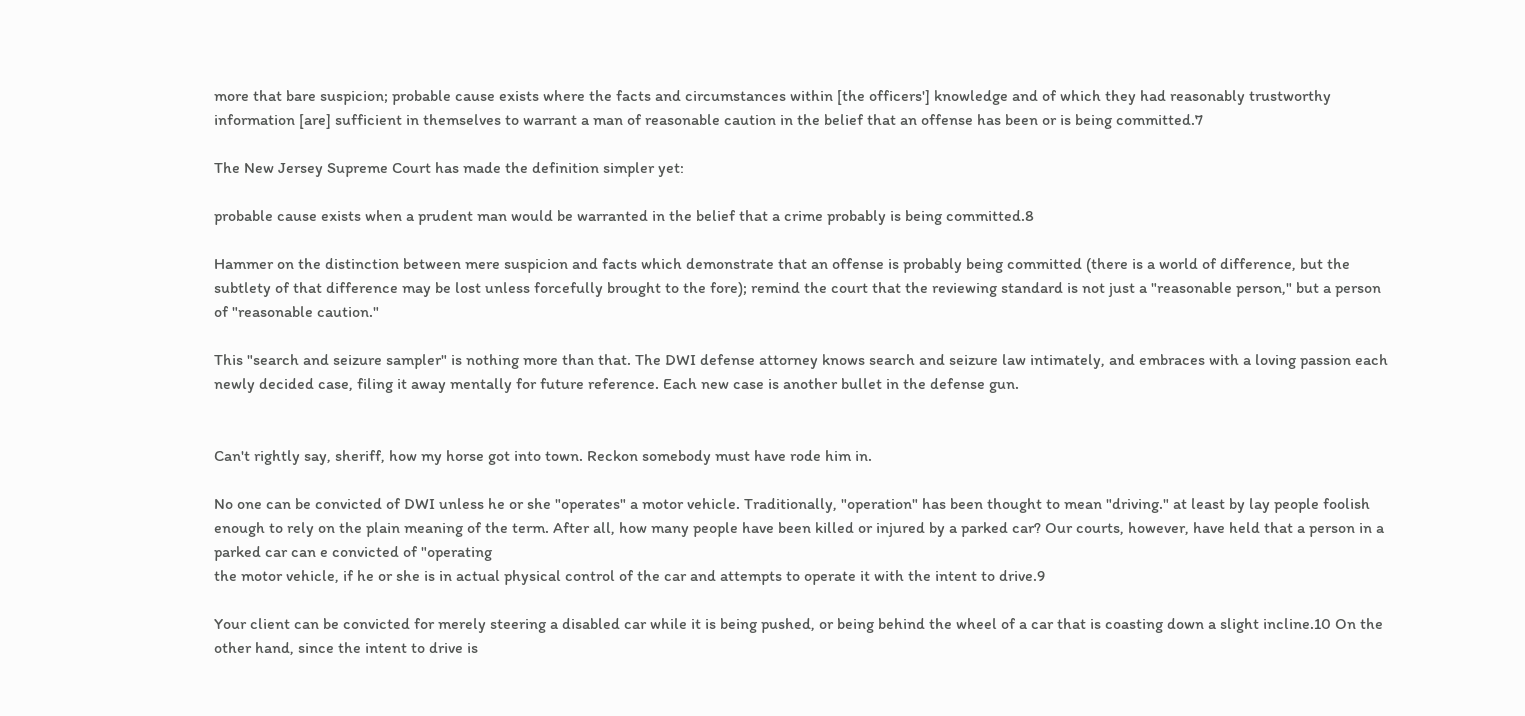more that bare suspicion; probable cause exists where the facts and circumstances within [the officers'] knowledge and of which they had reasonably trustworthy information [are] sufficient in themselves to warrant a man of reasonable caution in the belief that an offense has been or is being committed.7

The New Jersey Supreme Court has made the definition simpler yet:

probable cause exists when a prudent man would be warranted in the belief that a crime probably is being committed.8

Hammer on the distinction between mere suspicion and facts which demonstrate that an offense is probably being committed (there is a world of difference, but the subtlety of that difference may be lost unless forcefully brought to the fore); remind the court that the reviewing standard is not just a "reasonable person," but a person of "reasonable caution."

This "search and seizure sampler" is nothing more than that. The DWI defense attorney knows search and seizure law intimately, and embraces with a loving passion each newly decided case, filing it away mentally for future reference. Each new case is another bullet in the defense gun.


Can't rightly say, sheriff, how my horse got into town. Reckon somebody must have rode him in.

No one can be convicted of DWI unless he or she "operates" a motor vehicle. Traditionally, "operation" has been thought to mean "driving." at least by lay people foolish enough to rely on the plain meaning of the term. After all, how many people have been killed or injured by a parked car? Our courts, however, have held that a person in a parked car can e convicted of "operating
the motor vehicle, if he or she is in actual physical control of the car and attempts to operate it with the intent to drive.9

Your client can be convicted for merely steering a disabled car while it is being pushed, or being behind the wheel of a car that is coasting down a slight incline.10 On the other hand, since the intent to drive is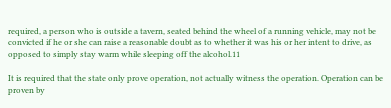required, a person who is outside a tavern, seated behind the wheel of a running vehicle, may not be convicted if he or she can raise a reasonable doubt as to whether it was his or her intent to drive, as opposed to simply stay warm while sleeping off the alcohol.11

It is required that the state only prove operation, not actually witness the operation. Operation can be proven by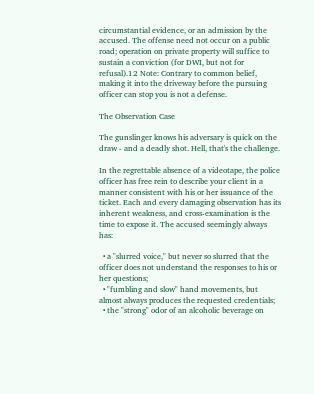circumstantial evidence, or an admission by the accused. The offense need not occur on a public road; operation on private property will suffice to sustain a conviction (for DWI, but not for refusal).12 Note: Contrary to common belief, making it into the driveway before the pursuing officer can stop you is not a defense.

The Observation Case

The gunslinger knows his adversary is quick on the draw - and a deadly shot. Hell, that's the challenge.

In the regrettable absence of a videotape, the police officer has free rein to describe your client in a manner consistent with his or her issuance of the ticket. Each and every damaging observation has its inherent weakness, and cross-examination is the time to expose it. The accused seemingly always has:

  • a "slurred voice," but never so slurred that the officer does not understand the responses to his or her questions;
  • "fumbling and slow" hand movements, but almost always produces the requested credentials;
  • the "strong" odor of an alcoholic beverage on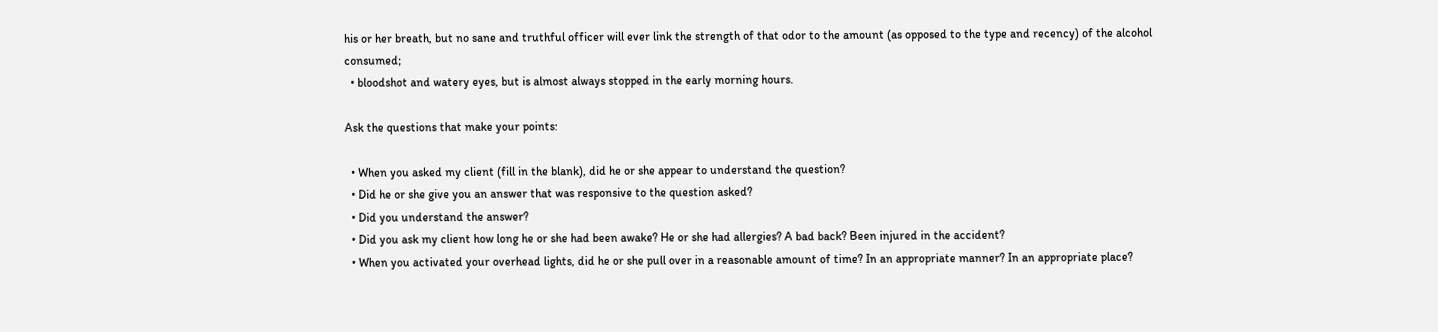his or her breath, but no sane and truthful officer will ever link the strength of that odor to the amount (as opposed to the type and recency) of the alcohol consumed;
  • bloodshot and watery eyes, but is almost always stopped in the early morning hours.

Ask the questions that make your points:

  • When you asked my client (fill in the blank), did he or she appear to understand the question?
  • Did he or she give you an answer that was responsive to the question asked?
  • Did you understand the answer?
  • Did you ask my client how long he or she had been awake? He or she had allergies? A bad back? Been injured in the accident?
  • When you activated your overhead lights, did he or she pull over in a reasonable amount of time? In an appropriate manner? In an appropriate place?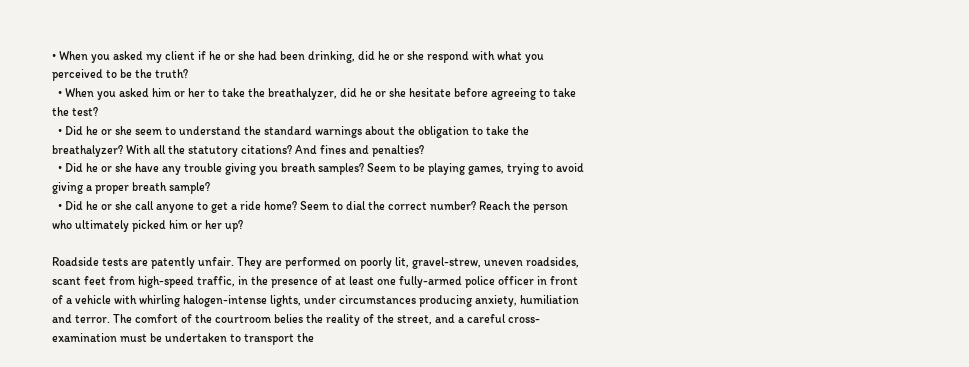• When you asked my client if he or she had been drinking, did he or she respond with what you perceived to be the truth?
  • When you asked him or her to take the breathalyzer, did he or she hesitate before agreeing to take the test?
  • Did he or she seem to understand the standard warnings about the obligation to take the breathalyzer? With all the statutory citations? And fines and penalties?
  • Did he or she have any trouble giving you breath samples? Seem to be playing games, trying to avoid giving a proper breath sample?
  • Did he or she call anyone to get a ride home? Seem to dial the correct number? Reach the person who ultimately picked him or her up?

Roadside tests are patently unfair. They are performed on poorly lit, gravel-strew, uneven roadsides, scant feet from high-speed traffic, in the presence of at least one fully-armed police officer in front of a vehicle with whirling halogen-intense lights, under circumstances producing anxiety, humiliation and terror. The comfort of the courtroom belies the reality of the street, and a careful cross-examination must be undertaken to transport the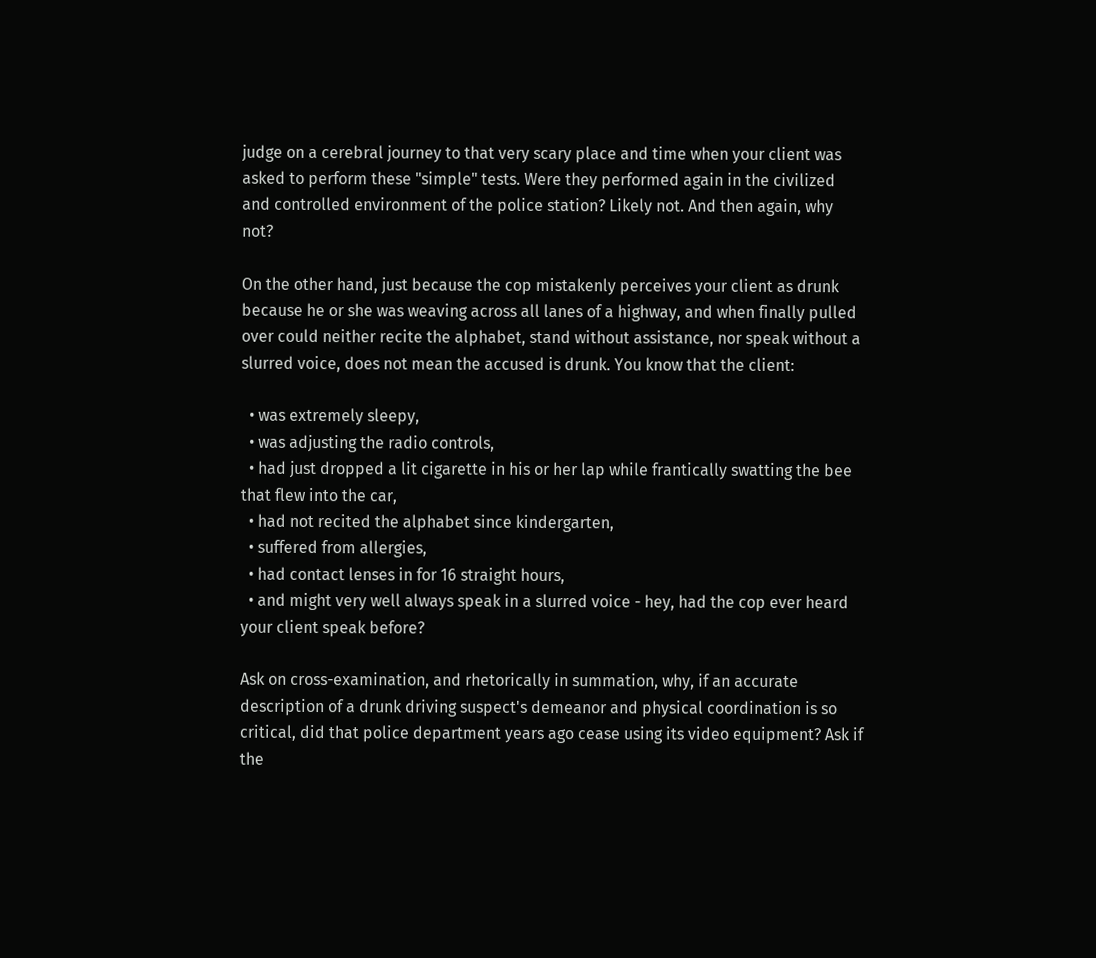judge on a cerebral journey to that very scary place and time when your client was asked to perform these "simple" tests. Were they performed again in the civilized and controlled environment of the police station? Likely not. And then again, why not?

On the other hand, just because the cop mistakenly perceives your client as drunk because he or she was weaving across all lanes of a highway, and when finally pulled over could neither recite the alphabet, stand without assistance, nor speak without a slurred voice, does not mean the accused is drunk. You know that the client:

  • was extremely sleepy,
  • was adjusting the radio controls,
  • had just dropped a lit cigarette in his or her lap while frantically swatting the bee that flew into the car,
  • had not recited the alphabet since kindergarten,
  • suffered from allergies,
  • had contact lenses in for 16 straight hours,
  • and might very well always speak in a slurred voice - hey, had the cop ever heard your client speak before?

Ask on cross-examination, and rhetorically in summation, why, if an accurate description of a drunk driving suspect's demeanor and physical coordination is so critical, did that police department years ago cease using its video equipment? Ask if the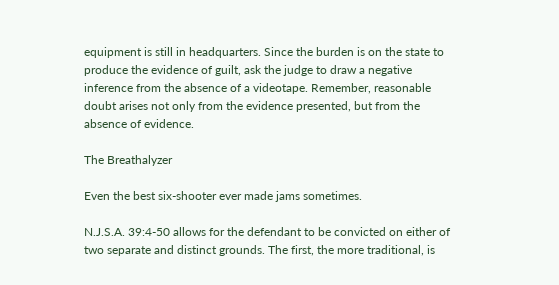equipment is still in headquarters. Since the burden is on the state to produce the evidence of guilt, ask the judge to draw a negative inference from the absence of a videotape. Remember, reasonable doubt arises not only from the evidence presented, but from the absence of evidence.

The Breathalyzer

Even the best six-shooter ever made jams sometimes.

N.J.S.A. 39:4-50 allows for the defendant to be convicted on either of two separate and distinct grounds. The first, the more traditional, is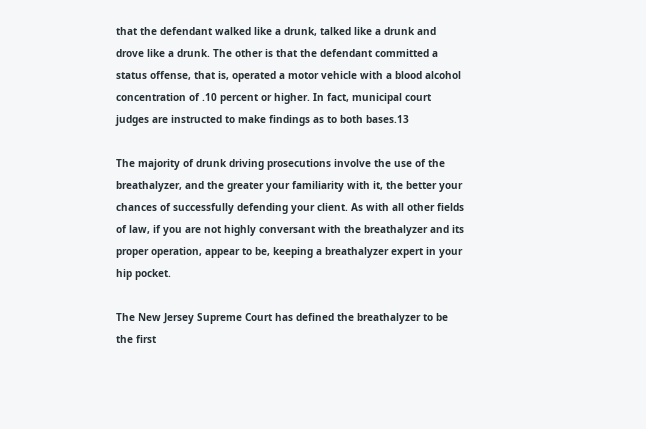that the defendant walked like a drunk, talked like a drunk and drove like a drunk. The other is that the defendant committed a status offense, that is, operated a motor vehicle with a blood alcohol concentration of .10 percent or higher. In fact, municipal court judges are instructed to make findings as to both bases.13

The majority of drunk driving prosecutions involve the use of the breathalyzer, and the greater your familiarity with it, the better your chances of successfully defending your client. As with all other fields of law, if you are not highly conversant with the breathalyzer and its proper operation, appear to be, keeping a breathalyzer expert in your hip pocket.

The New Jersey Supreme Court has defined the breathalyzer to be the first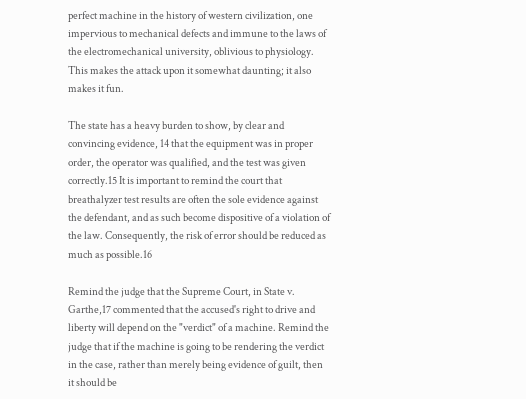perfect machine in the history of western civilization, one impervious to mechanical defects and immune to the laws of the electromechanical university, oblivious to physiology. This makes the attack upon it somewhat daunting; it also makes it fun.

The state has a heavy burden to show, by clear and convincing evidence, 14 that the equipment was in proper order, the operator was qualified, and the test was given correctly.15 It is important to remind the court that breathalyzer test results are often the sole evidence against the defendant, and as such become dispositive of a violation of the law. Consequently, the risk of error should be reduced as much as possible.16

Remind the judge that the Supreme Court, in State v. Garthe,17 commented that the accused's right to drive and liberty will depend on the "verdict" of a machine. Remind the judge that if the machine is going to be rendering the verdict in the case, rather than merely being evidence of guilt, then it should be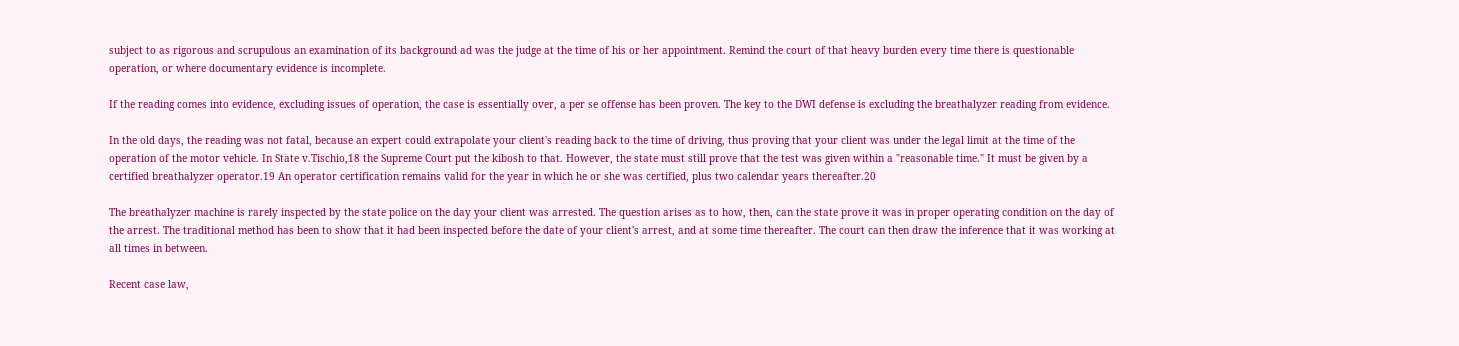subject to as rigorous and scrupulous an examination of its background ad was the judge at the time of his or her appointment. Remind the court of that heavy burden every time there is questionable operation, or where documentary evidence is incomplete.

If the reading comes into evidence, excluding issues of operation, the case is essentially over, a per se offense has been proven. The key to the DWI defense is excluding the breathalyzer reading from evidence.

In the old days, the reading was not fatal, because an expert could extrapolate your client's reading back to the time of driving, thus proving that your client was under the legal limit at the time of the operation of the motor vehicle. In State v.Tischio,18 the Supreme Court put the kibosh to that. However, the state must still prove that the test was given within a "reasonable time." It must be given by a certified breathalyzer operator.19 An operator certification remains valid for the year in which he or she was certified, plus two calendar years thereafter.20

The breathalyzer machine is rarely inspected by the state police on the day your client was arrested. The question arises as to how, then, can the state prove it was in proper operating condition on the day of the arrest. The traditional method has been to show that it had been inspected before the date of your client's arrest, and at some time thereafter. The court can then draw the inference that it was working at all times in between.

Recent case law,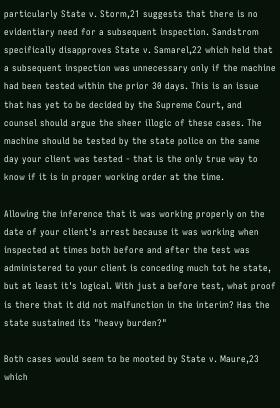particularly State v. Storm,21 suggests that there is no evidentiary need for a subsequent inspection. Sandstrom specifically disapproves State v. Samarel,22 which held that a subsequent inspection was unnecessary only if the machine had been tested within the prior 30 days. This is an issue that has yet to be decided by the Supreme Court, and counsel should argue the sheer illogic of these cases. The machine should be tested by the state police on the same day your client was tested - that is the only true way to know if it is in proper working order at the time.

Allowing the inference that it was working properly on the date of your client's arrest because it was working when inspected at times both before and after the test was administered to your client is conceding much tot he state, but at least it's logical. With just a before test, what proof is there that it did not malfunction in the interim? Has the state sustained its "heavy burden?"

Both cases would seem to be mooted by State v. Maure,23 which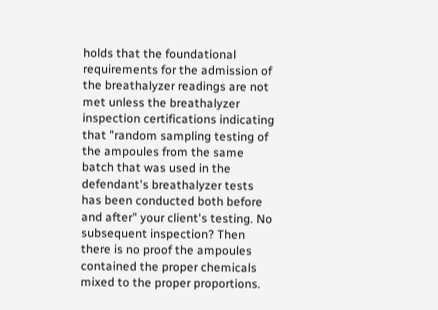holds that the foundational requirements for the admission of the breathalyzer readings are not met unless the breathalyzer inspection certifications indicating that "random sampling testing of the ampoules from the same batch that was used in the defendant's breathalyzer tests has been conducted both before and after" your client's testing. No subsequent inspection? Then there is no proof the ampoules contained the proper chemicals mixed to the proper proportions.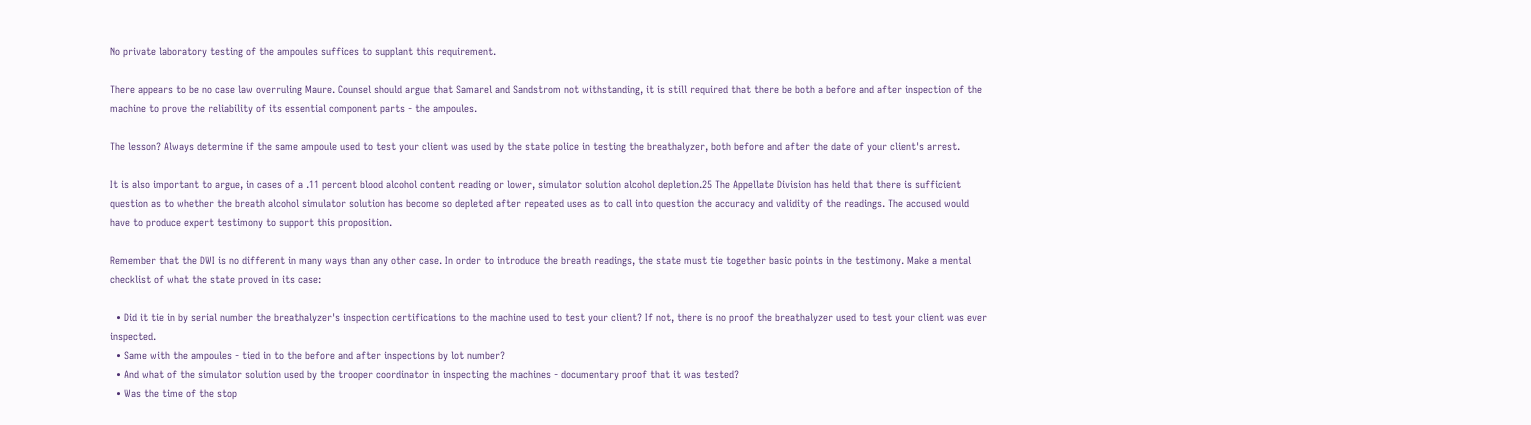No private laboratory testing of the ampoules suffices to supplant this requirement.

There appears to be no case law overruling Maure. Counsel should argue that Samarel and Sandstrom not withstanding, it is still required that there be both a before and after inspection of the machine to prove the reliability of its essential component parts - the ampoules.

The lesson? Always determine if the same ampoule used to test your client was used by the state police in testing the breathalyzer, both before and after the date of your client's arrest.

It is also important to argue, in cases of a .11 percent blood alcohol content reading or lower, simulator solution alcohol depletion.25 The Appellate Division has held that there is sufficient question as to whether the breath alcohol simulator solution has become so depleted after repeated uses as to call into question the accuracy and validity of the readings. The accused would have to produce expert testimony to support this proposition.

Remember that the DWI is no different in many ways than any other case. In order to introduce the breath readings, the state must tie together basic points in the testimony. Make a mental checklist of what the state proved in its case:

  • Did it tie in by serial number the breathalyzer's inspection certifications to the machine used to test your client? If not, there is no proof the breathalyzer used to test your client was ever inspected.
  • Same with the ampoules - tied in to the before and after inspections by lot number?
  • And what of the simulator solution used by the trooper coordinator in inspecting the machines - documentary proof that it was tested?
  • Was the time of the stop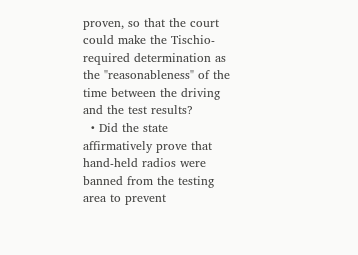proven, so that the court could make the Tischio-required determination as the "reasonableness" of the time between the driving and the test results?
  • Did the state affirmatively prove that hand-held radios were banned from the testing area to prevent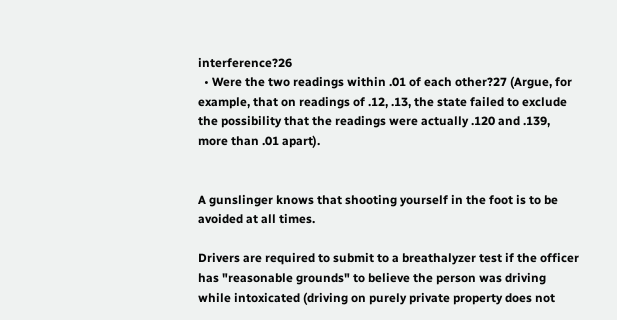interference?26
  • Were the two readings within .01 of each other?27 (Argue, for example, that on readings of .12, .13, the state failed to exclude the possibility that the readings were actually .120 and .139, more than .01 apart).


A gunslinger knows that shooting yourself in the foot is to be avoided at all times.

Drivers are required to submit to a breathalyzer test if the officer has "reasonable grounds" to believe the person was driving while intoxicated (driving on purely private property does not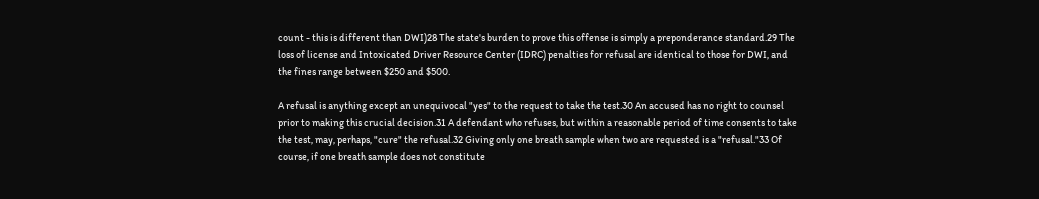count - this is different than DWI)28 The state's burden to prove this offense is simply a preponderance standard.29 The loss of license and Intoxicated Driver Resource Center (IDRC) penalties for refusal are identical to those for DWI, and the fines range between $250 and $500.

A refusal is anything except an unequivocal "yes" to the request to take the test.30 An accused has no right to counsel prior to making this crucial decision.31 A defendant who refuses, but within a reasonable period of time consents to take the test, may, perhaps, "cure" the refusal.32 Giving only one breath sample when two are requested is a "refusal."33 Of course, if one breath sample does not constitute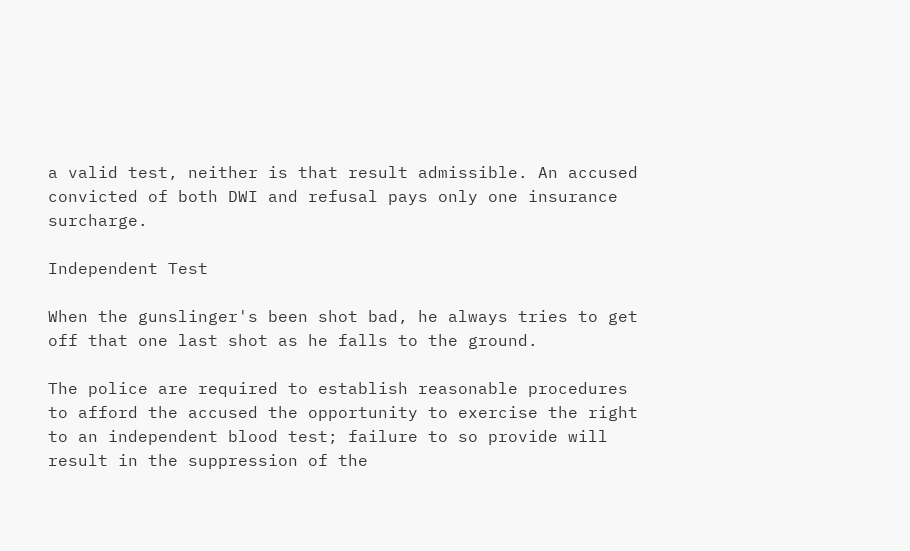a valid test, neither is that result admissible. An accused convicted of both DWI and refusal pays only one insurance surcharge.

Independent Test

When the gunslinger's been shot bad, he always tries to get off that one last shot as he falls to the ground.

The police are required to establish reasonable procedures to afford the accused the opportunity to exercise the right to an independent blood test; failure to so provide will result in the suppression of the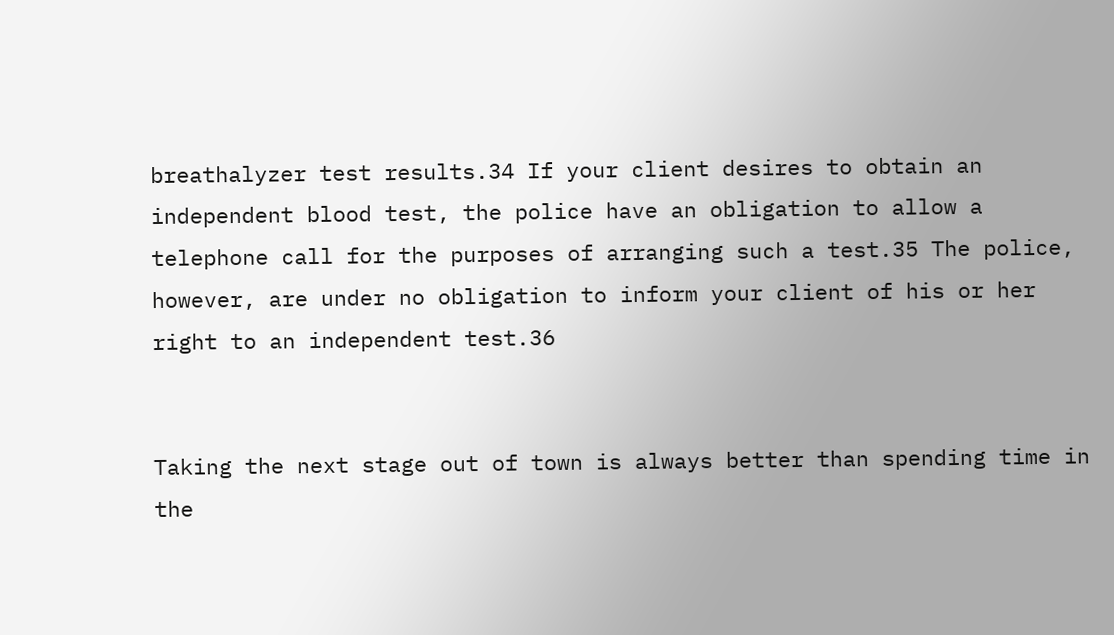breathalyzer test results.34 If your client desires to obtain an independent blood test, the police have an obligation to allow a telephone call for the purposes of arranging such a test.35 The police, however, are under no obligation to inform your client of his or her right to an independent test.36


Taking the next stage out of town is always better than spending time in the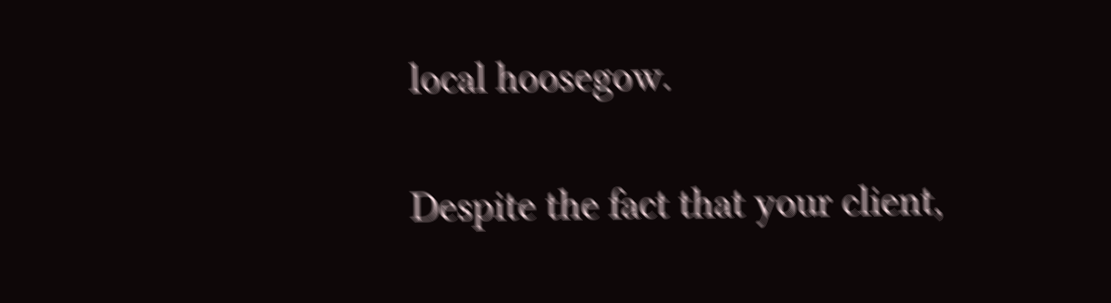local hoosegow.

Despite the fact that your client,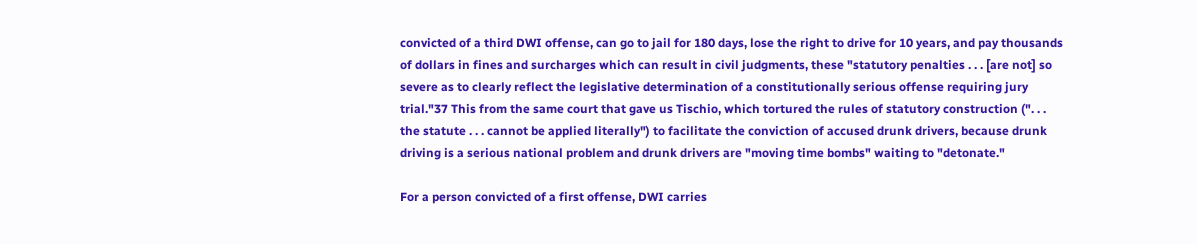convicted of a third DWI offense, can go to jail for 180 days, lose the right to drive for 10 years, and pay thousands of dollars in fines and surcharges which can result in civil judgments, these "statutory penalties . . . [are not] so severe as to clearly reflect the legislative determination of a constitutionally serious offense requiring jury trial."37 This from the same court that gave us Tischio, which tortured the rules of statutory construction (". . . the statute . . . cannot be applied literally") to facilitate the conviction of accused drunk drivers, because drunk driving is a serious national problem and drunk drivers are "moving time bombs" waiting to "detonate."

For a person convicted of a first offense, DWI carries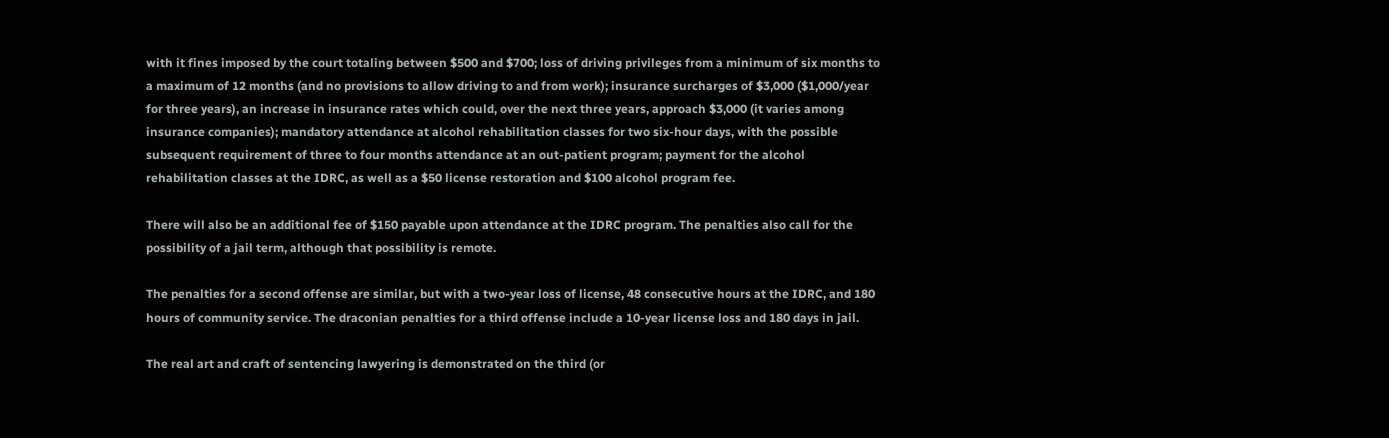with it fines imposed by the court totaling between $500 and $700; loss of driving privileges from a minimum of six months to a maximum of 12 months (and no provisions to allow driving to and from work); insurance surcharges of $3,000 ($1,000/year for three years), an increase in insurance rates which could, over the next three years, approach $3,000 (it varies among insurance companies); mandatory attendance at alcohol rehabilitation classes for two six-hour days, with the possible subsequent requirement of three to four months attendance at an out-patient program; payment for the alcohol rehabilitation classes at the IDRC, as well as a $50 license restoration and $100 alcohol program fee.

There will also be an additional fee of $150 payable upon attendance at the IDRC program. The penalties also call for the possibility of a jail term, although that possibility is remote.

The penalties for a second offense are similar, but with a two-year loss of license, 48 consecutive hours at the IDRC, and 180 hours of community service. The draconian penalties for a third offense include a 10-year license loss and 180 days in jail.

The real art and craft of sentencing lawyering is demonstrated on the third (or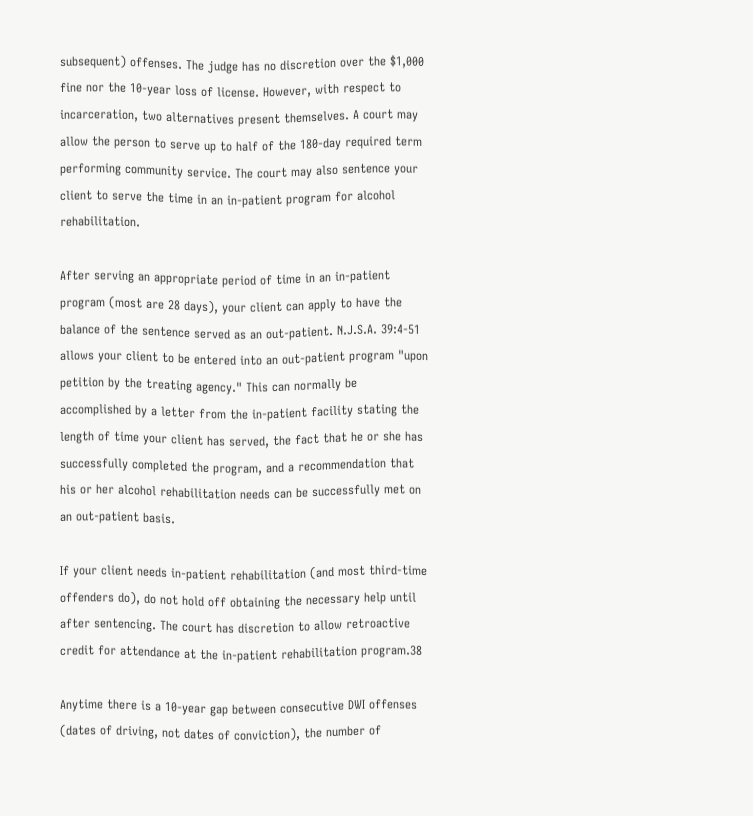subsequent) offenses. The judge has no discretion over the $1,000 fine nor the 10-year loss of license. However, with respect to incarceration, two alternatives present themselves. A court may allow the person to serve up to half of the 180-day required term performing community service. The court may also sentence your client to serve the time in an in-patient program for alcohol rehabilitation.

After serving an appropriate period of time in an in-patient program (most are 28 days), your client can apply to have the balance of the sentence served as an out-patient. N.J.S.A. 39:4-51 allows your client to be entered into an out-patient program "upon petition by the treating agency." This can normally be accomplished by a letter from the in-patient facility stating the length of time your client has served, the fact that he or she has successfully completed the program, and a recommendation that his or her alcohol rehabilitation needs can be successfully met on an out-patient basis.

If your client needs in-patient rehabilitation (and most third-time offenders do), do not hold off obtaining the necessary help until after sentencing. The court has discretion to allow retroactive credit for attendance at the in-patient rehabilitation program.38

Anytime there is a 10-year gap between consecutive DWI offenses (dates of driving, not dates of conviction), the number of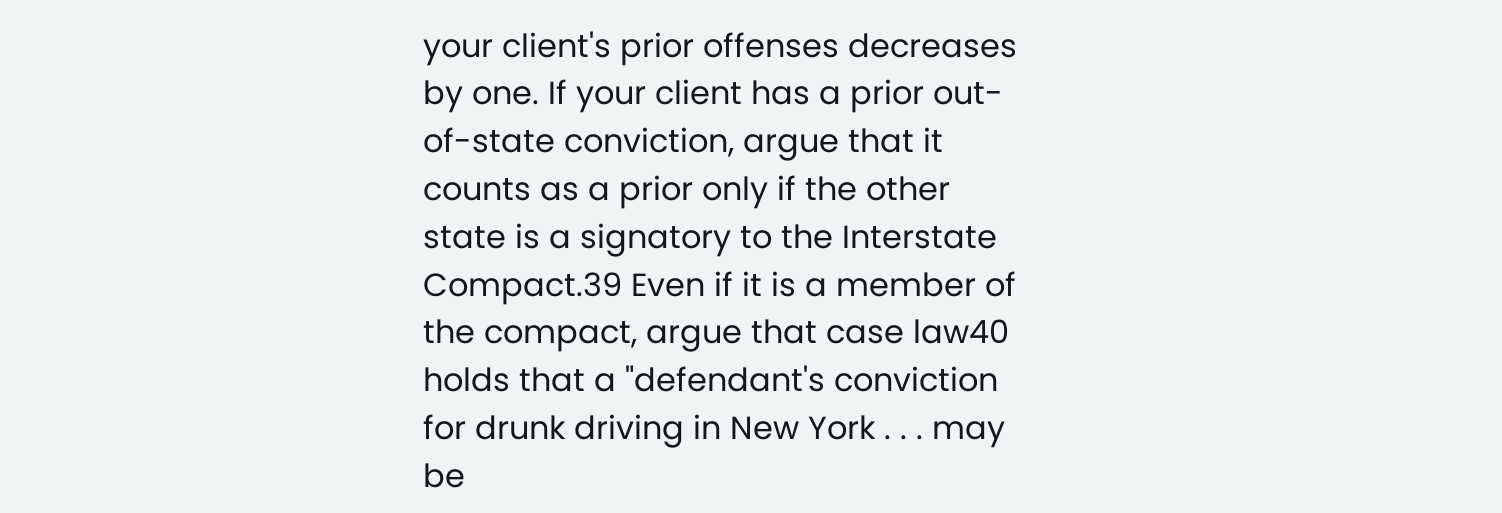your client's prior offenses decreases by one. If your client has a prior out-of-state conviction, argue that it counts as a prior only if the other state is a signatory to the Interstate Compact.39 Even if it is a member of the compact, argue that case law40 holds that a "defendant's conviction for drunk driving in New York . . . may be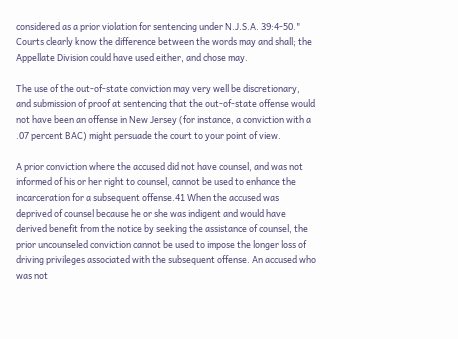considered as a prior violation for sentencing under N.J.S.A. 39:4-50." Courts clearly know the difference between the words may and shall; the Appellate Division could have used either, and chose may.

The use of the out-of-state conviction may very well be discretionary, and submission of proof at sentencing that the out-of-state offense would not have been an offense in New Jersey (for instance, a conviction with a .07 percent BAC) might persuade the court to your point of view.

A prior conviction where the accused did not have counsel, and was not informed of his or her right to counsel, cannot be used to enhance the incarceration for a subsequent offense.41 When the accused was deprived of counsel because he or she was indigent and would have derived benefit from the notice by seeking the assistance of counsel, the prior uncounseled conviction cannot be used to impose the longer loss of driving privileges associated with the subsequent offense. An accused who was not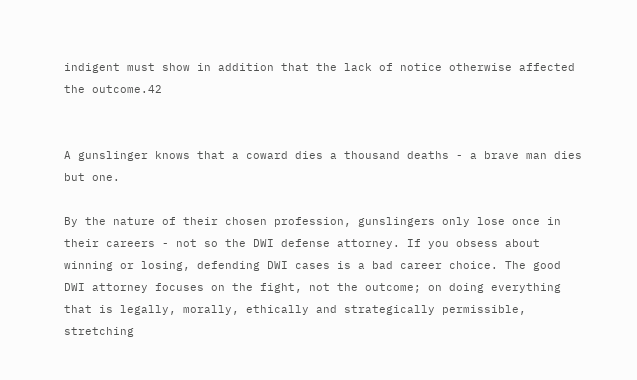indigent must show in addition that the lack of notice otherwise affected the outcome.42


A gunslinger knows that a coward dies a thousand deaths - a brave man dies but one.

By the nature of their chosen profession, gunslingers only lose once in their careers - not so the DWI defense attorney. If you obsess about winning or losing, defending DWI cases is a bad career choice. The good DWI attorney focuses on the fight, not the outcome; on doing everything that is legally, morally, ethically and strategically permissible, stretching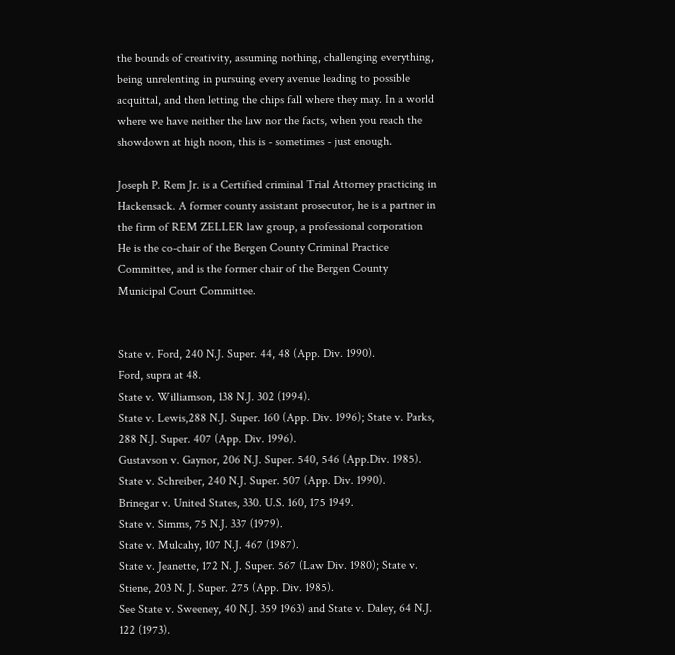the bounds of creativity, assuming nothing, challenging everything, being unrelenting in pursuing every avenue leading to possible acquittal, and then letting the chips fall where they may. In a world where we have neither the law nor the facts, when you reach the showdown at high noon, this is - sometimes - just enough.

Joseph P. Rem Jr. is a Certified criminal Trial Attorney practicing in Hackensack. A former county assistant prosecutor, he is a partner in the firm of REM ZELLER law group, a professional corporation He is the co-chair of the Bergen County Criminal Practice Committee, and is the former chair of the Bergen County Municipal Court Committee.


State v. Ford, 240 N.J. Super. 44, 48 (App. Div. 1990).
Ford, supra at 48.
State v. Williamson, 138 N.J. 302 (1994).
State v. Lewis,288 N.J. Super. 160 (App. Div. 1996); State v. Parks, 288 N.J. Super. 407 (App. Div. 1996).
Gustavson v. Gaynor, 206 N.J. Super. 540, 546 (App.Div. 1985).
State v. Schreiber, 240 N.J. Super. 507 (App. Div. 1990).
Brinegar v. United States, 330. U.S. 160, 175 1949.
State v. Simms, 75 N.J. 337 (1979).
State v. Mulcahy, 107 N.J. 467 (1987).
State v. Jeanette, 172 N. J. Super. 567 (Law Div. 1980); State v. Stiene, 203 N. J. Super. 275 (App. Div. 1985).
See State v. Sweeney, 40 N.J. 359 1963) and State v. Daley, 64 N.J. 122 (1973).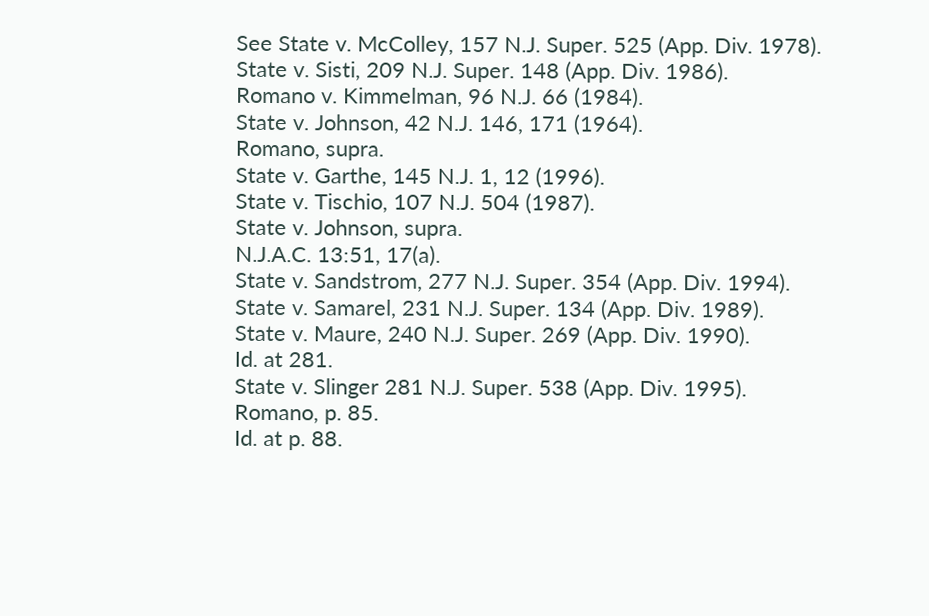See State v. McColley, 157 N.J. Super. 525 (App. Div. 1978).
State v. Sisti, 209 N.J. Super. 148 (App. Div. 1986).
Romano v. Kimmelman, 96 N.J. 66 (1984).
State v. Johnson, 42 N.J. 146, 171 (1964).
Romano, supra.
State v. Garthe, 145 N.J. 1, 12 (1996).
State v. Tischio, 107 N.J. 504 (1987).
State v. Johnson, supra.
N.J.A.C. 13:51, 17(a).
State v. Sandstrom, 277 N.J. Super. 354 (App. Div. 1994).
State v. Samarel, 231 N.J. Super. 134 (App. Div. 1989).
State v. Maure, 240 N.J. Super. 269 (App. Div. 1990).
Id. at 281.
State v. Slinger 281 N.J. Super. 538 (App. Div. 1995).
Romano, p. 85.
Id. at p. 88.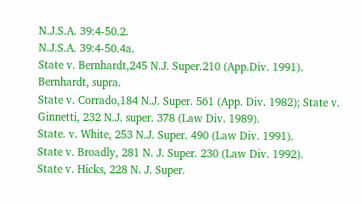N.J.S.A. 39:4-50.2.
N.J.S.A. 39:4-50.4a.
State v. Bernhardt,245 N.J. Super.210 (App.Div. 1991).
Bernhardt, supra.
State v. Corrado,184 N.J. Super. 561 (App. Div. 1982); State v. Ginnetti, 232 N.J. super. 378 (Law Div. 1989).
State. v. White, 253 N.J. Super. 490 (Law Div. 1991).
State v. Broadly, 281 N. J. Super. 230 (Law Div. 1992).
State v. Hicks, 228 N. J. Super.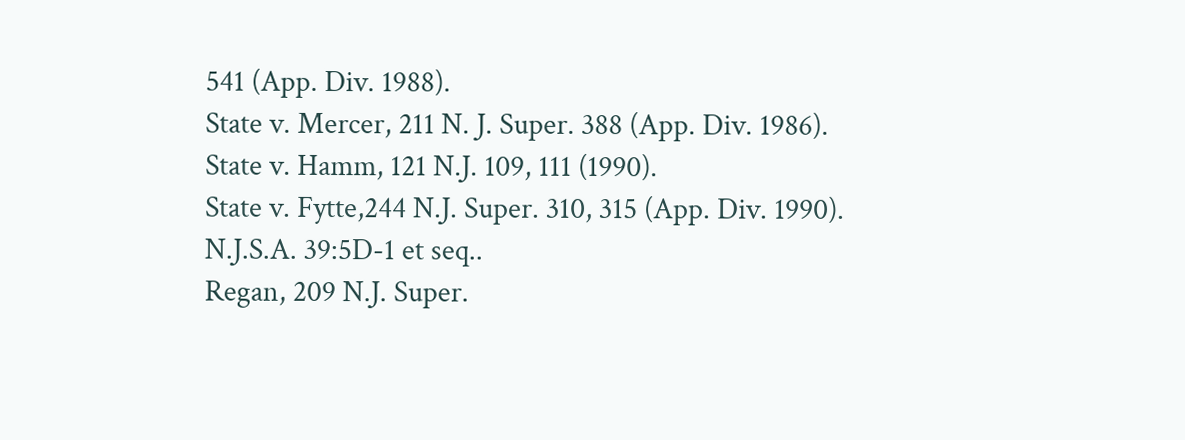541 (App. Div. 1988).
State v. Mercer, 211 N. J. Super. 388 (App. Div. 1986).
State v. Hamm, 121 N.J. 109, 111 (1990).
State v. Fytte,244 N.J. Super. 310, 315 (App. Div. 1990).
N.J.S.A. 39:5D-1 et seq..
Regan, 209 N.J. Super.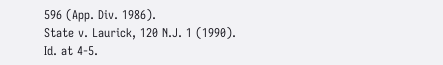596 (App. Div. 1986).
State v. Laurick, 120 N.J. 1 (1990).
Id. at 4-5.